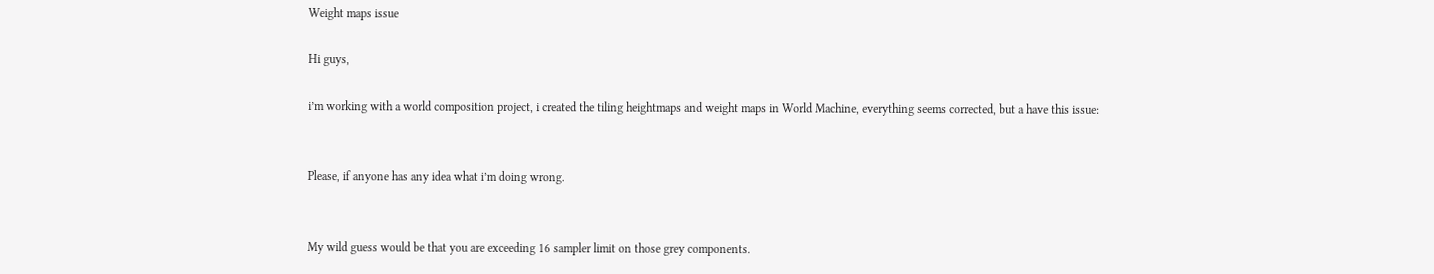Weight maps issue

Hi guys,

i’m working with a world composition project, i created the tiling heightmaps and weight maps in World Machine, everything seems corrected, but a have this issue:


Please, if anyone has any idea what i’m doing wrong.


My wild guess would be that you are exceeding 16 sampler limit on those grey components.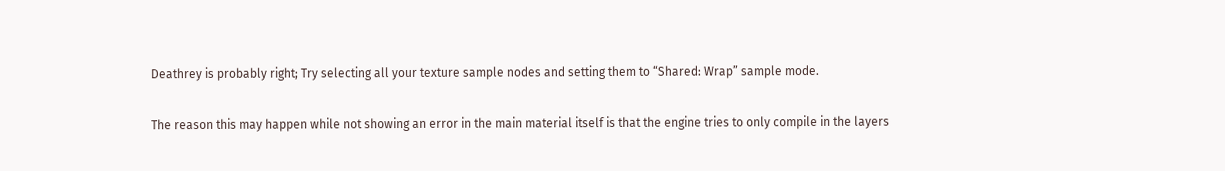Deathrey is probably right; Try selecting all your texture sample nodes and setting them to “Shared: Wrap” sample mode.

The reason this may happen while not showing an error in the main material itself is that the engine tries to only compile in the layers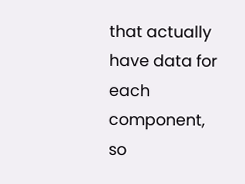that actually have data for each component, so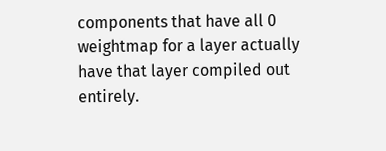components that have all 0 weightmap for a layer actually have that layer compiled out entirely.